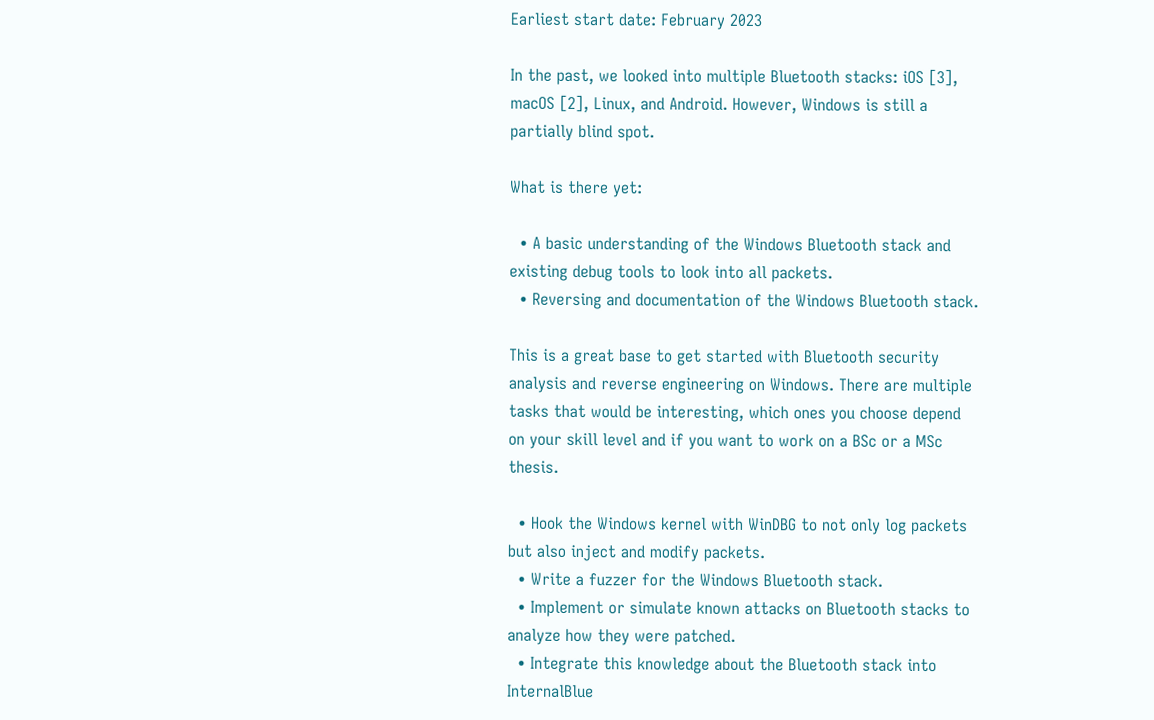Earliest start date: February 2023

In the past, we looked into multiple Bluetooth stacks: iOS [3], macOS [2], Linux, and Android. However, Windows is still a partially blind spot.

What is there yet:

  • A basic understanding of the Windows Bluetooth stack and existing debug tools to look into all packets.
  • Reversing and documentation of the Windows Bluetooth stack.

This is a great base to get started with Bluetooth security analysis and reverse engineering on Windows. There are multiple tasks that would be interesting, which ones you choose depend on your skill level and if you want to work on a BSc or a MSc thesis.

  • Hook the Windows kernel with WinDBG to not only log packets but also inject and modify packets.
  • Write a fuzzer for the Windows Bluetooth stack.
  • Implement or simulate known attacks on Bluetooth stacks to analyze how they were patched.
  • Integrate this knowledge about the Bluetooth stack into InternalBlue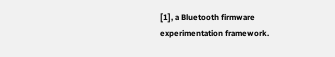[1], a Bluetooth firmware experimentation framework.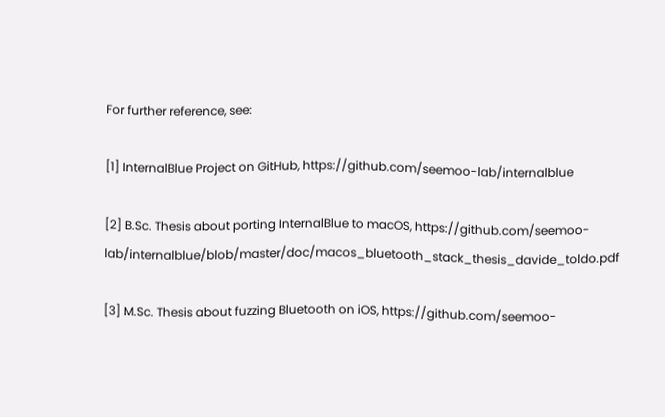For further reference, see:

[1] InternalBlue Project on GitHub, https://github.com/seemoo-lab/internalblue

[2] B.Sc. Thesis about porting InternalBlue to macOS, https://github.com/seemoo-lab/internalblue/blob/master/doc/macos_bluetooth_stack_thesis_davide_toldo.pdf

[3] M.Sc. Thesis about fuzzing Bluetooth on iOS, https://github.com/seemoo-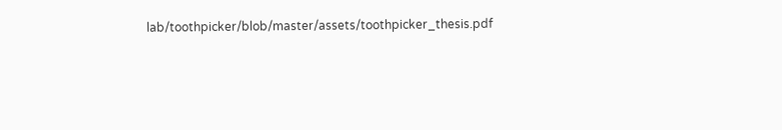lab/toothpicker/blob/master/assets/toothpicker_thesis.pdf